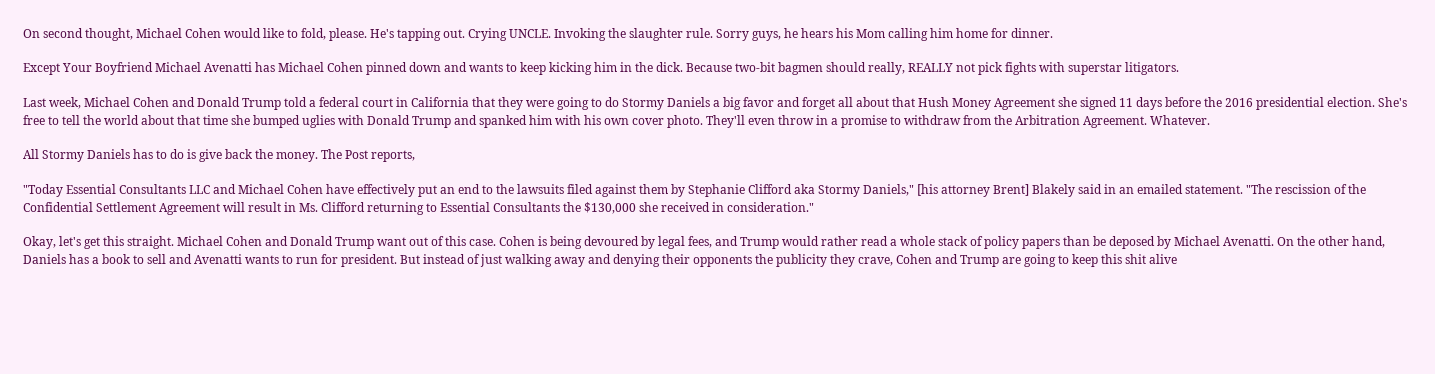On second thought, Michael Cohen would like to fold, please. He's tapping out. Crying UNCLE. Invoking the slaughter rule. Sorry guys, he hears his Mom calling him home for dinner.

Except Your Boyfriend Michael Avenatti has Michael Cohen pinned down and wants to keep kicking him in the dick. Because two-bit bagmen should really, REALLY not pick fights with superstar litigators.

Last week, Michael Cohen and Donald Trump told a federal court in California that they were going to do Stormy Daniels a big favor and forget all about that Hush Money Agreement she signed 11 days before the 2016 presidential election. She's free to tell the world about that time she bumped uglies with Donald Trump and spanked him with his own cover photo. They'll even throw in a promise to withdraw from the Arbitration Agreement. Whatever.

All Stormy Daniels has to do is give back the money. The Post reports,

"Today Essential Consultants LLC and Michael Cohen have effectively put an end to the lawsuits filed against them by Stephanie Clifford aka Stormy Daniels," [his attorney Brent] Blakely said in an emailed statement. "The rescission of the Confidential Settlement Agreement will result in Ms. Clifford returning to Essential Consultants the $130,000 she received in consideration."

Okay, let's get this straight. Michael Cohen and Donald Trump want out of this case. Cohen is being devoured by legal fees, and Trump would rather read a whole stack of policy papers than be deposed by Michael Avenatti. On the other hand, Daniels has a book to sell and Avenatti wants to run for president. But instead of just walking away and denying their opponents the publicity they crave, Cohen and Trump are going to keep this shit alive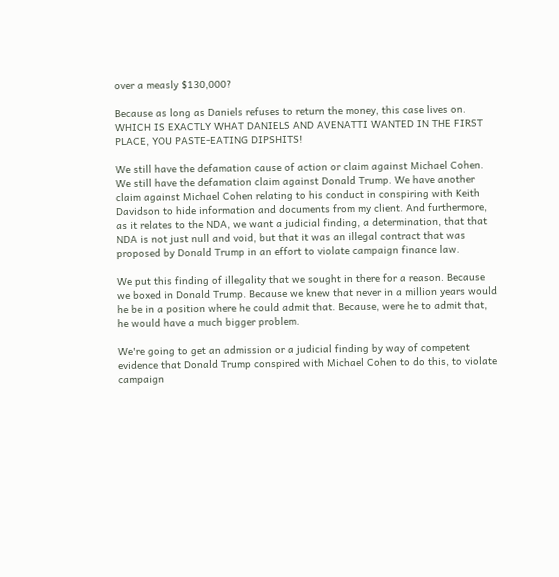over a measly $130,000?

Because as long as Daniels refuses to return the money, this case lives on. WHICH IS EXACTLY WHAT DANIELS AND AVENATTI WANTED IN THE FIRST PLACE, YOU PASTE-EATING DIPSHITS!

We still have the defamation cause of action or claim against Michael Cohen. We still have the defamation claim against Donald Trump. We have another claim against Michael Cohen relating to his conduct in conspiring with Keith Davidson to hide information and documents from my client. And furthermore, as it relates to the NDA, we want a judicial finding, a determination, that that NDA is not just null and void, but that it was an illegal contract that was proposed by Donald Trump in an effort to violate campaign finance law.

We put this finding of illegality that we sought in there for a reason. Because we boxed in Donald Trump. Because we knew that never in a million years would he be in a position where he could admit that. Because, were he to admit that, he would have a much bigger problem.

We're going to get an admission or a judicial finding by way of competent evidence that Donald Trump conspired with Michael Cohen to do this, to violate campaign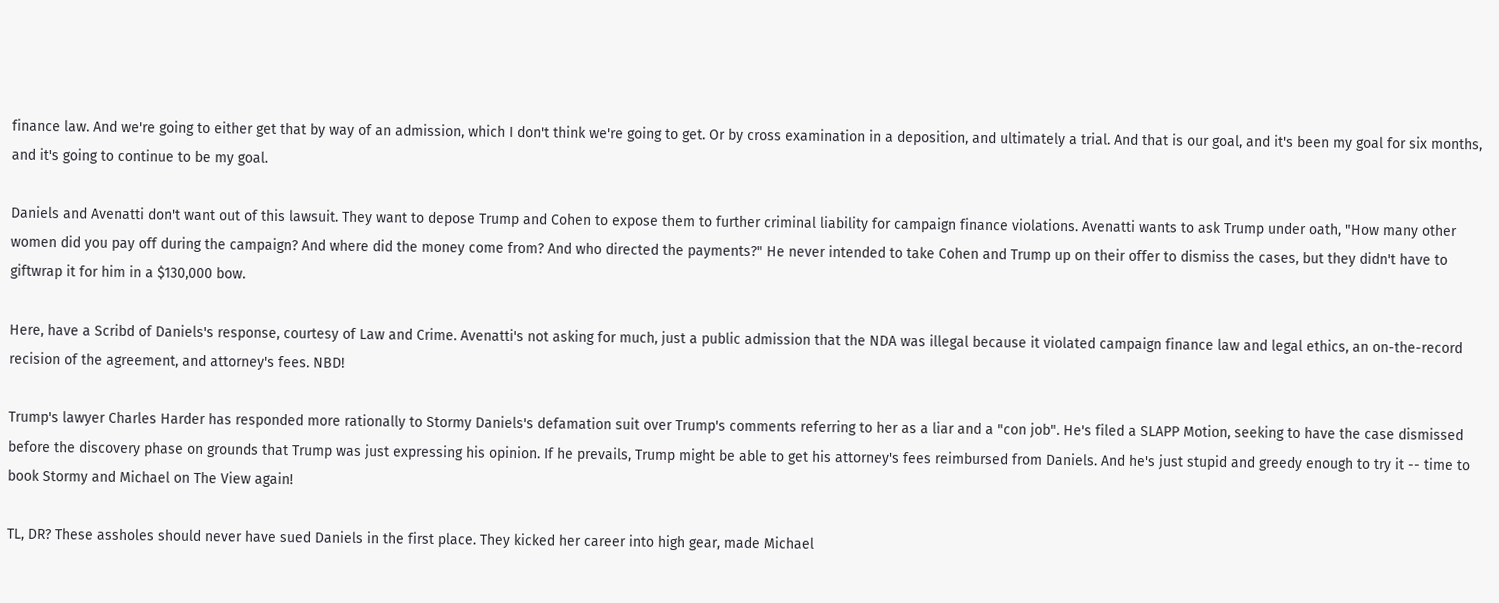finance law. And we're going to either get that by way of an admission, which I don't think we're going to get. Or by cross examination in a deposition, and ultimately a trial. And that is our goal, and it's been my goal for six months, and it's going to continue to be my goal.

Daniels and Avenatti don't want out of this lawsuit. They want to depose Trump and Cohen to expose them to further criminal liability for campaign finance violations. Avenatti wants to ask Trump under oath, "How many other women did you pay off during the campaign? And where did the money come from? And who directed the payments?" He never intended to take Cohen and Trump up on their offer to dismiss the cases, but they didn't have to giftwrap it for him in a $130,000 bow.

Here, have a Scribd of Daniels's response, courtesy of Law and Crime. Avenatti's not asking for much, just a public admission that the NDA was illegal because it violated campaign finance law and legal ethics, an on-the-record recision of the agreement, and attorney's fees. NBD!

Trump's lawyer Charles Harder has responded more rationally to Stormy Daniels's defamation suit over Trump's comments referring to her as a liar and a "con job". He's filed a SLAPP Motion, seeking to have the case dismissed before the discovery phase on grounds that Trump was just expressing his opinion. If he prevails, Trump might be able to get his attorney's fees reimbursed from Daniels. And he's just stupid and greedy enough to try it -- time to book Stormy and Michael on The View again!

TL, DR? These assholes should never have sued Daniels in the first place. They kicked her career into high gear, made Michael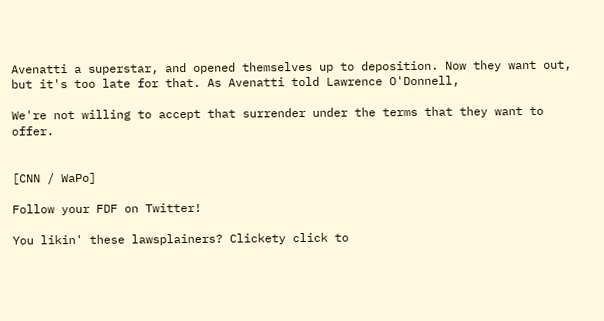Avenatti a superstar, and opened themselves up to deposition. Now they want out, but it's too late for that. As Avenatti told Lawrence O'Donnell,

We're not willing to accept that surrender under the terms that they want to offer.


[CNN / WaPo]

Follow your FDF on Twitter!

You likin' these lawsplainers? Clickety click to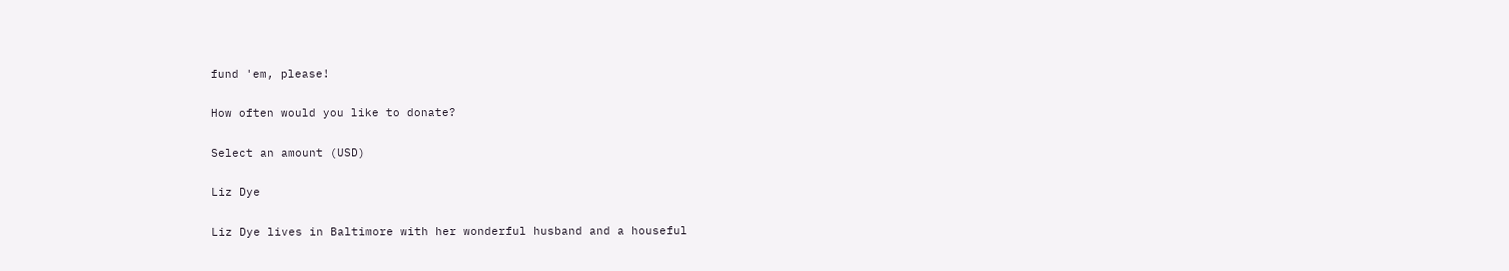fund 'em, please!

How often would you like to donate?

Select an amount (USD)

Liz Dye

Liz Dye lives in Baltimore with her wonderful husband and a houseful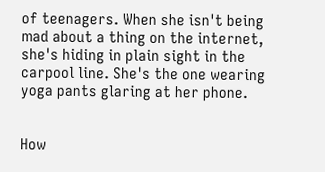of teenagers. When she isn't being mad about a thing on the internet, she's hiding in plain sight in the carpool line. She's the one wearing yoga pants glaring at her phone.


How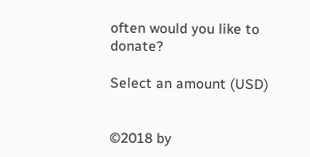often would you like to donate?

Select an amount (USD)


©2018 by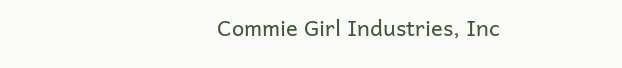Commie Girl Industries, Inc